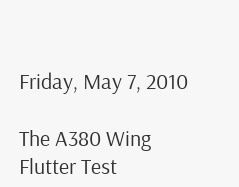Friday, May 7, 2010

The A380 Wing Flutter Test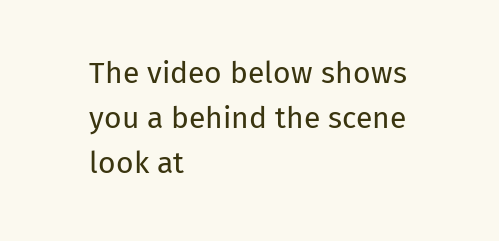The video below shows you a behind the scene look at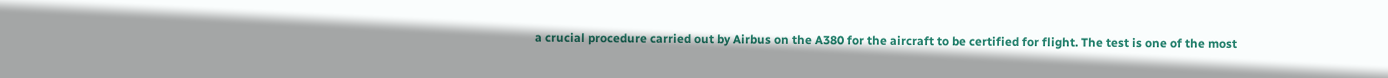a crucial procedure carried out by Airbus on the A380 for the aircraft to be certified for flight. The test is one of the most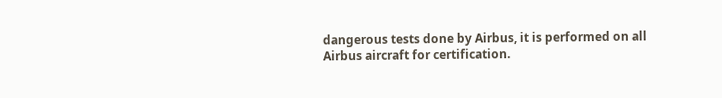dangerous tests done by Airbus, it is performed on all Airbus aircraft for certification.